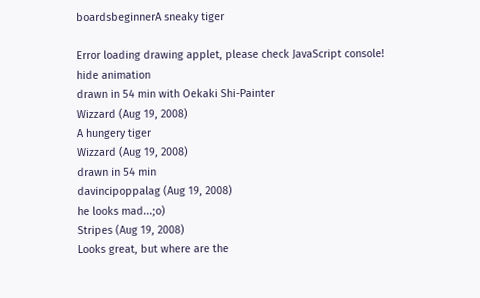boardsbeginnerA sneaky tiger

Error loading drawing applet, please check JavaScript console!
hide animation
drawn in 54 min with Oekaki Shi-Painter
Wizzard (Aug 19, 2008)
A hungery tiger
Wizzard (Aug 19, 2008)
drawn in 54 min
davincipoppalag (Aug 19, 2008)
he looks mad...;o)
Stripes (Aug 19, 2008)
Looks great, but where are the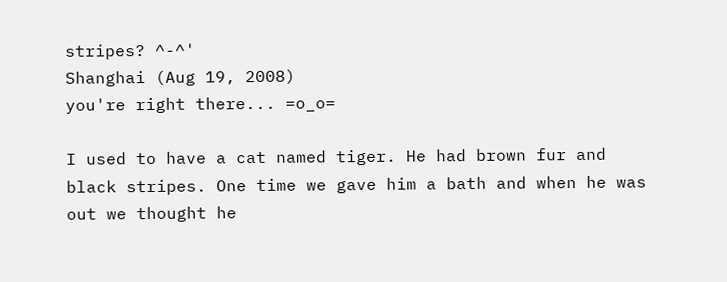stripes? ^-^'
Shanghai (Aug 19, 2008)
you're right there... =o_o=

I used to have a cat named tiger. He had brown fur and black stripes. One time we gave him a bath and when he was out we thought he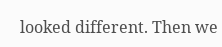looked different. Then we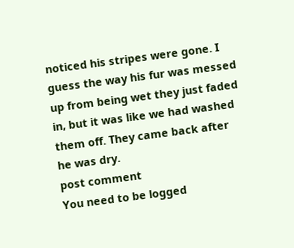noticed his stripes were gone. I guess the way his fur was messed up from being wet they just faded in, but it was like we had washed them off. They came back after he was dry.
post comment
You need to be logged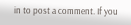in to post a comment. If you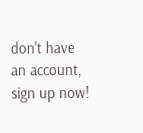don't have an account, sign up now!